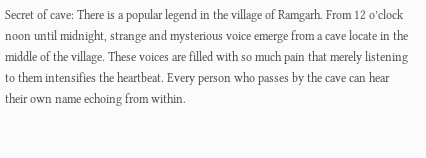Secret of cave: There is a popular legend in the village of Ramgarh. From 12 o’clock noon until midnight, strange and mysterious voice emerge from a cave locate in the middle of the village. These voices are filled with so much pain that merely listening to them intensifies the heartbeat. Every person who passes by the cave can hear their own name echoing from within.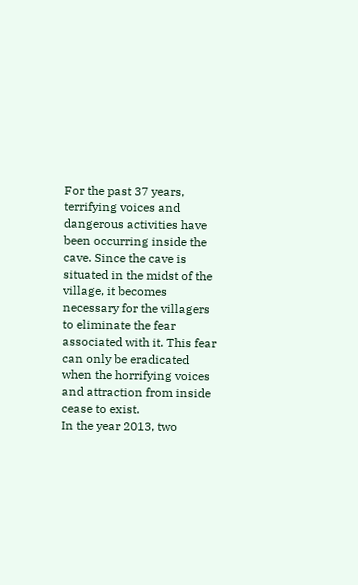For the past 37 years, terrifying voices and dangerous activities have been occurring inside the cave. Since the cave is situated in the midst of the village, it becomes necessary for the villagers to eliminate the fear associated with it. This fear can only be eradicated when the horrifying voices and attraction from inside cease to exist.
In the year 2013, two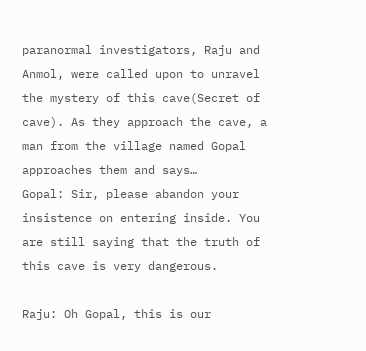paranormal investigators, Raju and Anmol, were called upon to unravel the mystery of this cave(Secret of cave). As they approach the cave, a man from the village named Gopal approaches them and says…
Gopal: Sir, please abandon your insistence on entering inside. You are still saying that the truth of this cave is very dangerous.

Raju: Oh Gopal, this is our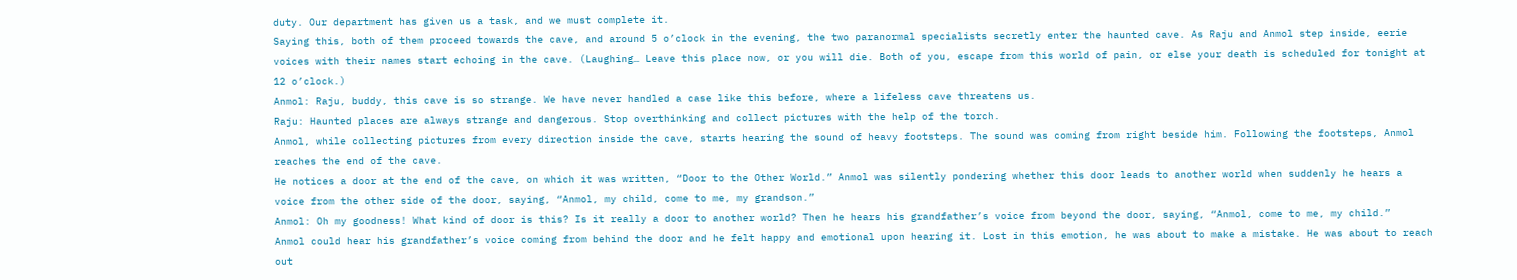duty. Our department has given us a task, and we must complete it.
Saying this, both of them proceed towards the cave, and around 5 o’clock in the evening, the two paranormal specialists secretly enter the haunted cave. As Raju and Anmol step inside, eerie voices with their names start echoing in the cave. (Laughing… Leave this place now, or you will die. Both of you, escape from this world of pain, or else your death is scheduled for tonight at 12 o’clock.)
Anmol: Raju, buddy, this cave is so strange. We have never handled a case like this before, where a lifeless cave threatens us.
Raju: Haunted places are always strange and dangerous. Stop overthinking and collect pictures with the help of the torch.
Anmol, while collecting pictures from every direction inside the cave, starts hearing the sound of heavy footsteps. The sound was coming from right beside him. Following the footsteps, Anmol reaches the end of the cave.
He notices a door at the end of the cave, on which it was written, “Door to the Other World.” Anmol was silently pondering whether this door leads to another world when suddenly he hears a voice from the other side of the door, saying, “Anmol, my child, come to me, my grandson.”
Anmol: Oh my goodness! What kind of door is this? Is it really a door to another world? Then he hears his grandfather’s voice from beyond the door, saying, “Anmol, come to me, my child.”
Anmol could hear his grandfather’s voice coming from behind the door and he felt happy and emotional upon hearing it. Lost in this emotion, he was about to make a mistake. He was about to reach out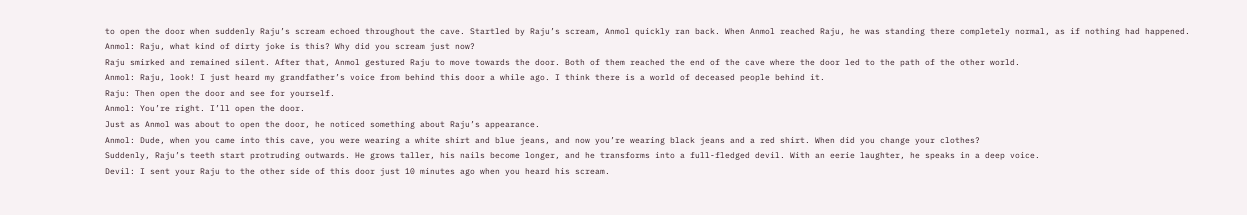to open the door when suddenly Raju’s scream echoed throughout the cave. Startled by Raju’s scream, Anmol quickly ran back. When Anmol reached Raju, he was standing there completely normal, as if nothing had happened.
Anmol: Raju, what kind of dirty joke is this? Why did you scream just now?
Raju smirked and remained silent. After that, Anmol gestured Raju to move towards the door. Both of them reached the end of the cave where the door led to the path of the other world.
Anmol: Raju, look! I just heard my grandfather’s voice from behind this door a while ago. I think there is a world of deceased people behind it.
Raju: Then open the door and see for yourself.
Anmol: You’re right. I’ll open the door.
Just as Anmol was about to open the door, he noticed something about Raju’s appearance.
Anmol: Dude, when you came into this cave, you were wearing a white shirt and blue jeans, and now you’re wearing black jeans and a red shirt. When did you change your clothes?
Suddenly, Raju’s teeth start protruding outwards. He grows taller, his nails become longer, and he transforms into a full-fledged devil. With an eerie laughter, he speaks in a deep voice.
Devil: I sent your Raju to the other side of this door just 10 minutes ago when you heard his scream.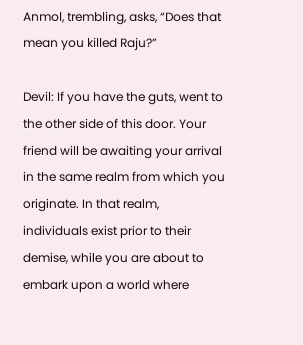Anmol, trembling, asks, “Does that mean you killed Raju?”

Devil: If you have the guts, went to the other side of this door. Your friend will be awaiting your arrival in the same realm from which you originate. In that realm, individuals exist prior to their demise, while you are about to embark upon a world where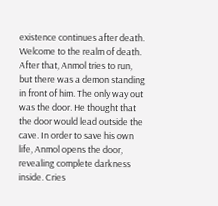existence continues after death. Welcome to the realm of death.
After that, Anmol tries to run, but there was a demon standing in front of him. The only way out was the door. He thought that the door would lead outside the cave. In order to save his own life, Anmol opens the door, revealing complete darkness inside. Cries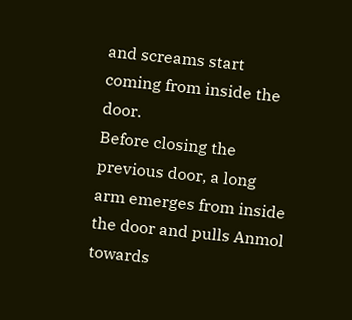and screams start coming from inside the door.
Before closing the previous door, a long arm emerges from inside the door and pulls Anmol towards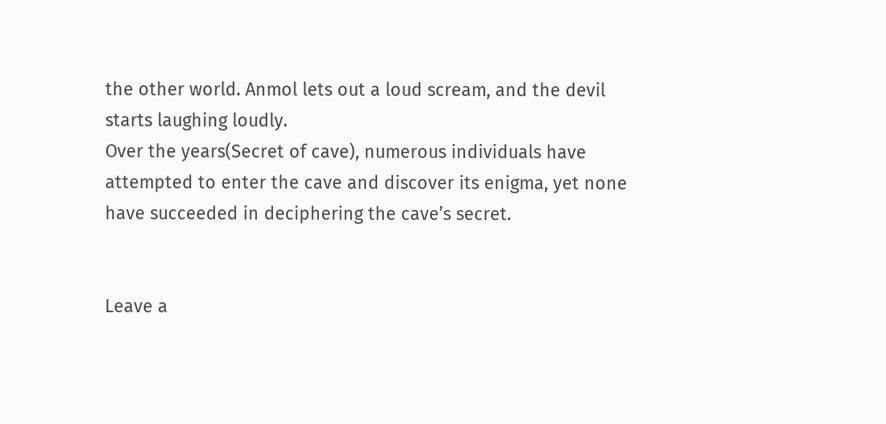the other world. Anmol lets out a loud scream, and the devil starts laughing loudly.
Over the years(Secret of cave), numerous individuals have attempted to enter the cave and discover its enigma, yet none have succeeded in deciphering the cave’s secret.


Leave a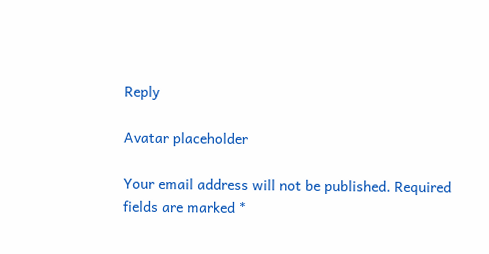Reply

Avatar placeholder

Your email address will not be published. Required fields are marked *